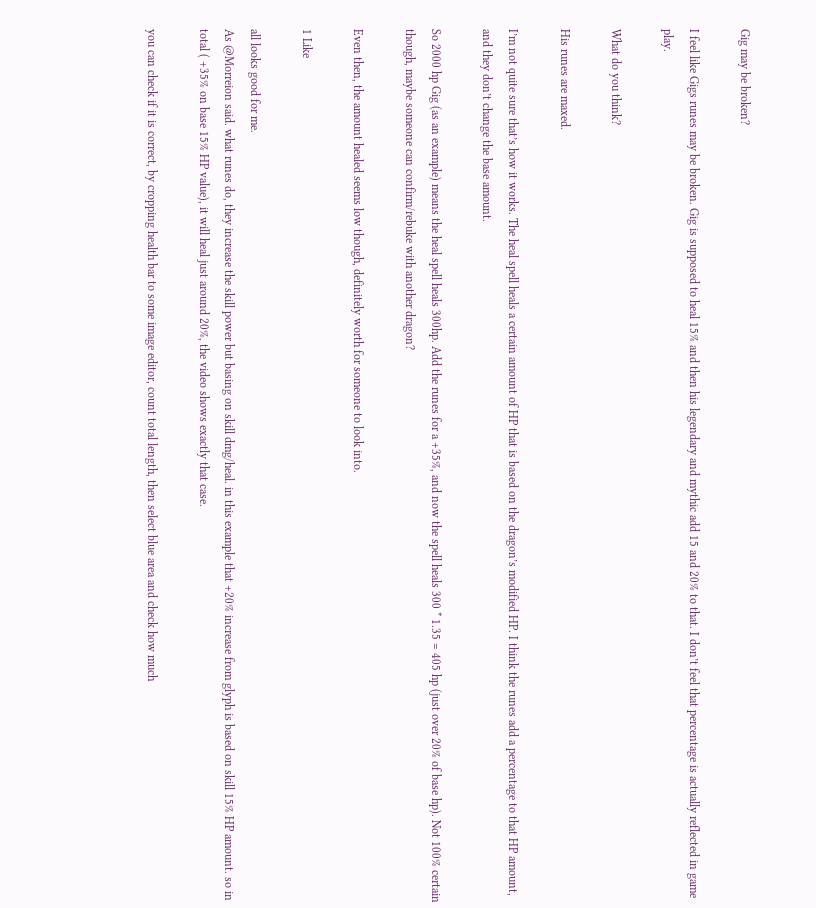Gig may be broken?

I feel like Gigs runes may be broken. Gig is supposed to heal 15% and then his legendary and mythic add 15 and 20% to that. I don’t feel that percentage is actually reflected in game play.

What do you think?

His runes are maxed.

I’m not quite sure that’s how it works. The heal spell heals a certain amount of HP that is based on the dragon’s modified HP. I think the runes add a percentage to that HP amount, and they don’t change the base amount.

So 2000 hp Gig (as an example) means the heal spell heals 300hp. Add the runes for a +35%, and now the spell heals 300 * 1.35 = 405 hp (just over 20% of base hp). Not 100% certain though, maybe someone can confirm/rebuke with another dragon?

Even then, the amount healed seems low though, definitely worth for someone to look into.

1 Like

all looks good for me.
As @Morreion said. what runes do, they increase the skill power but basing on skill dmg/heal. in this example that +20% increase from glyph is based on skill 15% HP amount. so in total ( +35% on base 15% HP value), it will heal just around 20%, the video shows exactly that case.

you can check if it is correct, by cropping health bar to some image editor, count total length, then select blue area and check how much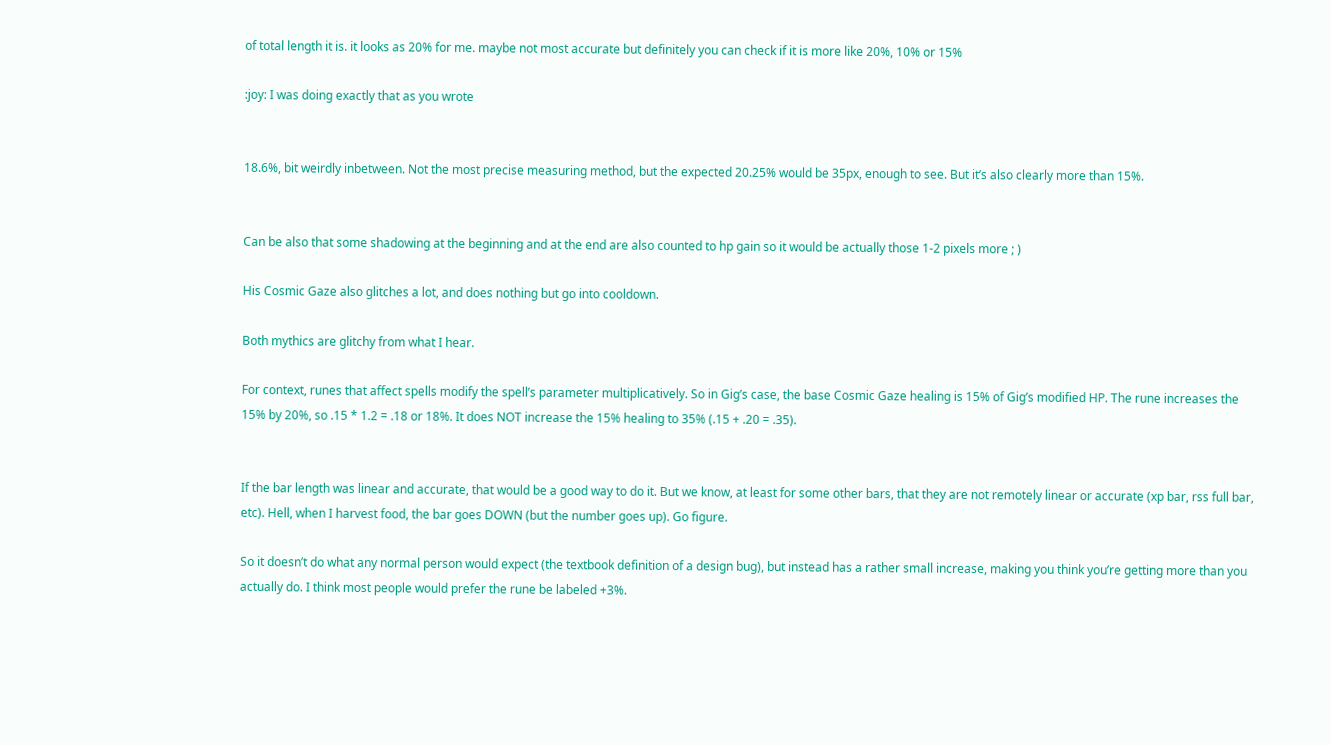of total length it is. it looks as 20% for me. maybe not most accurate but definitely you can check if it is more like 20%, 10% or 15%

:joy: I was doing exactly that as you wrote


18.6%, bit weirdly inbetween. Not the most precise measuring method, but the expected 20.25% would be 35px, enough to see. But it’s also clearly more than 15%.


Can be also that some shadowing at the beginning and at the end are also counted to hp gain so it would be actually those 1-2 pixels more ; )

His Cosmic Gaze also glitches a lot, and does nothing but go into cooldown.

Both mythics are glitchy from what I hear.

For context, runes that affect spells modify the spell’s parameter multiplicatively. So in Gig’s case, the base Cosmic Gaze healing is 15% of Gig’s modified HP. The rune increases the 15% by 20%, so .15 * 1.2 = .18 or 18%. It does NOT increase the 15% healing to 35% (.15 + .20 = .35).


If the bar length was linear and accurate, that would be a good way to do it. But we know, at least for some other bars, that they are not remotely linear or accurate (xp bar, rss full bar, etc). Hell, when I harvest food, the bar goes DOWN (but the number goes up). Go figure.

So it doesn’t do what any normal person would expect (the textbook definition of a design bug), but instead has a rather small increase, making you think you’re getting more than you actually do. I think most people would prefer the rune be labeled +3%.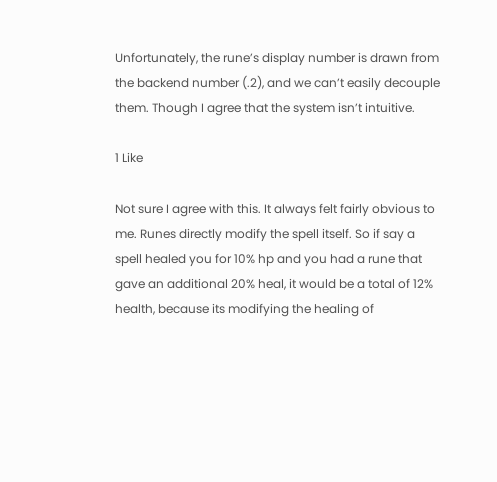Unfortunately, the rune’s display number is drawn from the backend number (.2), and we can’t easily decouple them. Though I agree that the system isn’t intuitive.

1 Like

Not sure I agree with this. It always felt fairly obvious to me. Runes directly modify the spell itself. So if say a spell healed you for 10% hp and you had a rune that gave an additional 20% heal, it would be a total of 12% health, because its modifying the healing of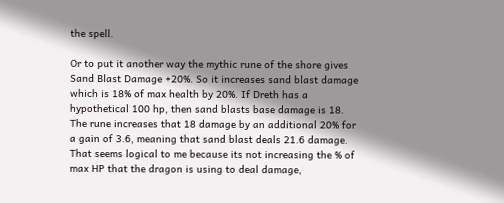the spell.

Or to put it another way the mythic rune of the shore gives Sand Blast Damage +20%. So it increases sand blast damage which is 18% of max health by 20%. If Dreth has a hypothetical 100 hp, then sand blasts base damage is 18. The rune increases that 18 damage by an additional 20% for a gain of 3.6, meaning that sand blast deals 21.6 damage. That seems logical to me because its not increasing the % of max HP that the dragon is using to deal damage,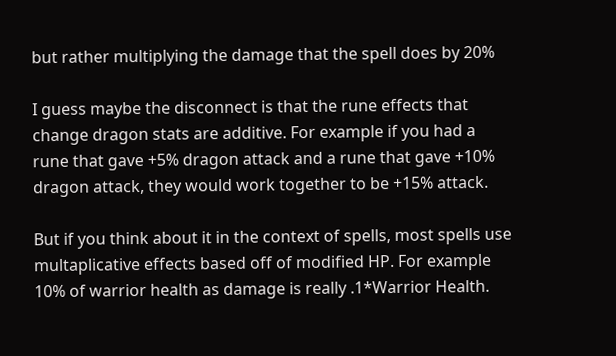but rather multiplying the damage that the spell does by 20%

I guess maybe the disconnect is that the rune effects that change dragon stats are additive. For example if you had a rune that gave +5% dragon attack and a rune that gave +10% dragon attack, they would work together to be +15% attack.

But if you think about it in the context of spells, most spells use multaplicative effects based off of modified HP. For example 10% of warrior health as damage is really .1*Warrior Health.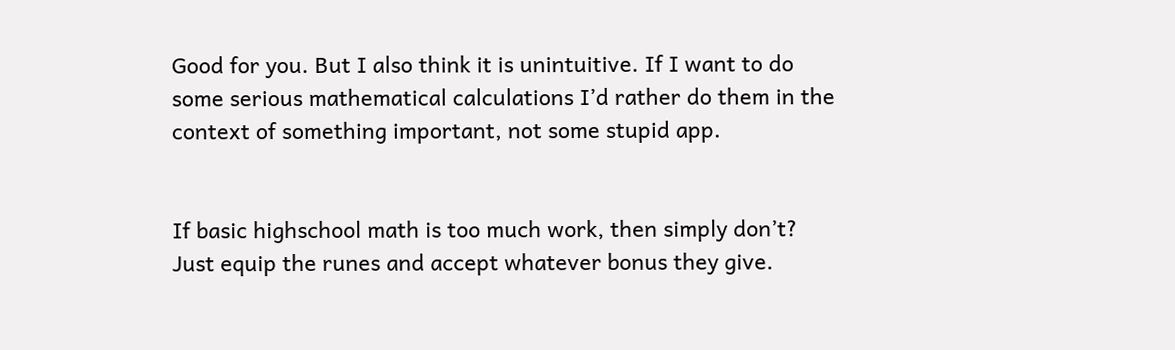Good for you. But I also think it is unintuitive. If I want to do some serious mathematical calculations I’d rather do them in the context of something important, not some stupid app.


If basic highschool math is too much work, then simply don’t? Just equip the runes and accept whatever bonus they give.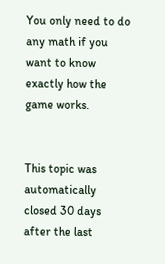You only need to do any math if you want to know exactly how the game works.


This topic was automatically closed 30 days after the last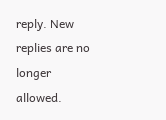reply. New replies are no longer allowed.